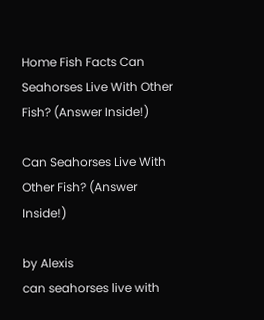Home Fish Facts Can Seahorses Live With Other Fish? (Answer Inside!)

Can Seahorses Live With Other Fish? (Answer Inside!)

by Alexis
can seahorses live with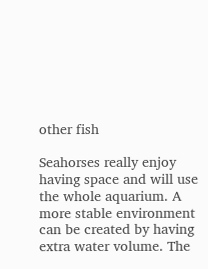other fish

Seahorses really enjoy having space and will use the whole aquarium. A more stable environment can be created by having extra water volume. The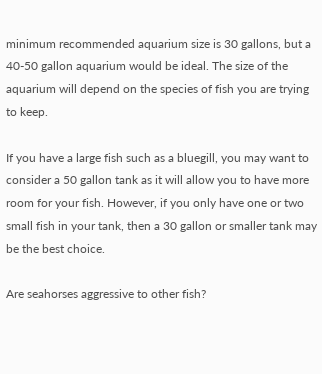minimum recommended aquarium size is 30 gallons, but a 40-50 gallon aquarium would be ideal. The size of the aquarium will depend on the species of fish you are trying to keep.

If you have a large fish such as a bluegill, you may want to consider a 50 gallon tank as it will allow you to have more room for your fish. However, if you only have one or two small fish in your tank, then a 30 gallon or smaller tank may be the best choice.

Are seahorses aggressive to other fish?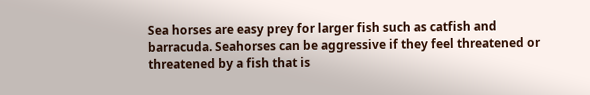Sea horses are easy prey for larger fish such as catfish and barracuda. Seahorses can be aggressive if they feel threatened or threatened by a fish that is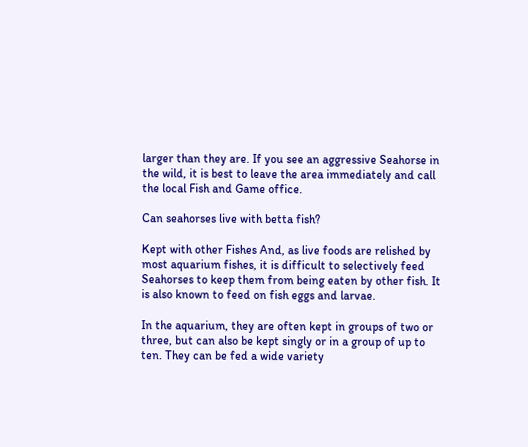larger than they are. If you see an aggressive Seahorse in the wild, it is best to leave the area immediately and call the local Fish and Game office.

Can seahorses live with betta fish?

Kept with other Fishes And, as live foods are relished by most aquarium fishes, it is difficult to selectively feed Seahorses to keep them from being eaten by other fish. It is also known to feed on fish eggs and larvae.

In the aquarium, they are often kept in groups of two or three, but can also be kept singly or in a group of up to ten. They can be fed a wide variety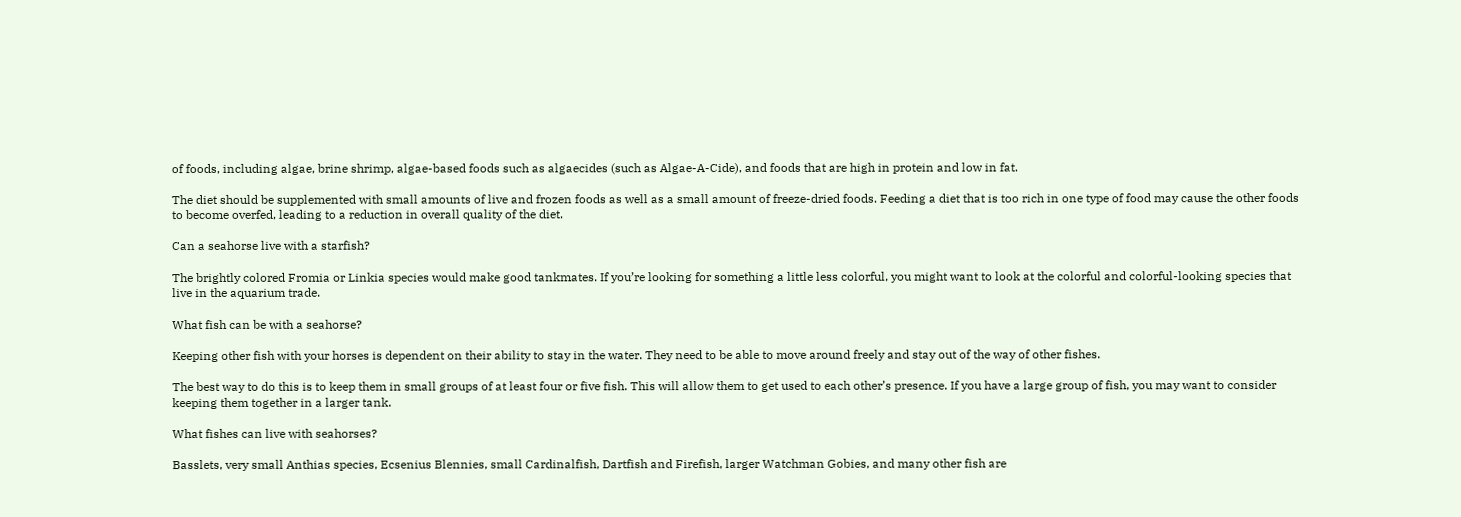of foods, including algae, brine shrimp, algae-based foods such as algaecides (such as Algae-A-Cide), and foods that are high in protein and low in fat.

The diet should be supplemented with small amounts of live and frozen foods as well as a small amount of freeze-dried foods. Feeding a diet that is too rich in one type of food may cause the other foods to become overfed, leading to a reduction in overall quality of the diet.

Can a seahorse live with a starfish?

The brightly colored Fromia or Linkia species would make good tankmates. If you’re looking for something a little less colorful, you might want to look at the colorful and colorful-looking species that live in the aquarium trade.

What fish can be with a seahorse?

Keeping other fish with your horses is dependent on their ability to stay in the water. They need to be able to move around freely and stay out of the way of other fishes.

The best way to do this is to keep them in small groups of at least four or five fish. This will allow them to get used to each other’s presence. If you have a large group of fish, you may want to consider keeping them together in a larger tank.

What fishes can live with seahorses?

Basslets, very small Anthias species, Ecsenius Blennies, small Cardinalfish, Dartfish and Firefish, larger Watchman Gobies, and many other fish are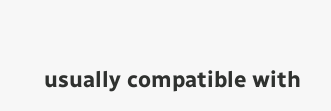usually compatible with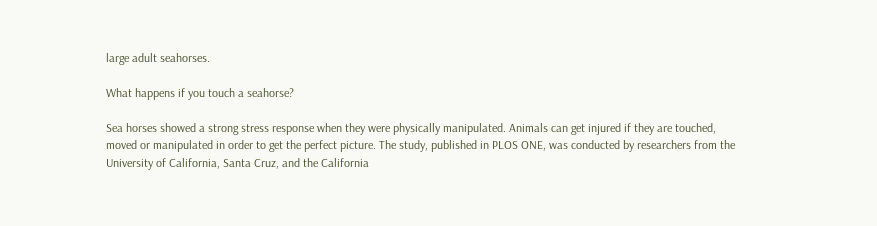large adult seahorses.

What happens if you touch a seahorse?

Sea horses showed a strong stress response when they were physically manipulated. Animals can get injured if they are touched, moved or manipulated in order to get the perfect picture. The study, published in PLOS ONE, was conducted by researchers from the University of California, Santa Cruz, and the California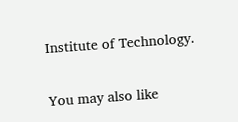Institute of Technology.

You may also like